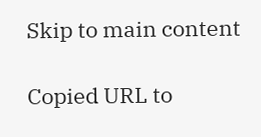Skip to main content

Copied URL to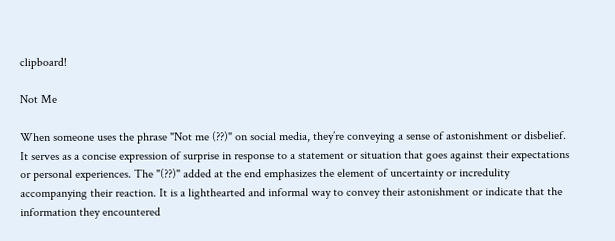clipboard!

Not Me

When someone uses the phrase "Not me (??)" on social media, they’re conveying a sense of astonishment or disbelief. It serves as a concise expression of surprise in response to a statement or situation that goes against their expectations or personal experiences. The "(??)" added at the end emphasizes the element of uncertainty or incredulity accompanying their reaction. It is a lighthearted and informal way to convey their astonishment or indicate that the information they encountered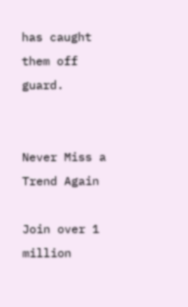has caught them off guard.


Never Miss a Trend Again

Join over 1 million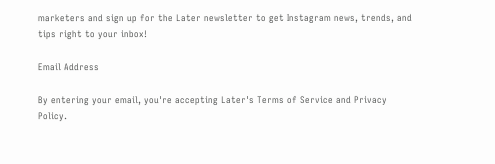marketers and sign up for the Later newsletter to get Instagram news, trends, and tips right to your inbox!

Email Address

By entering your email, you're accepting Later's Terms of Service and Privacy Policy.